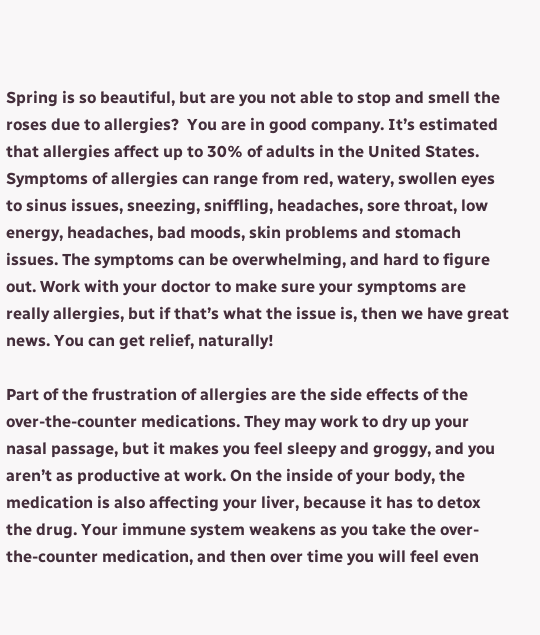Spring is so beautiful, but are you not able to stop and smell the roses due to allergies?  You are in good company. It’s estimated that allergies affect up to 30% of adults in the United States. Symptoms of allergies can range from red, watery, swollen eyes to sinus issues, sneezing, sniffling, headaches, sore throat, low energy, headaches, bad moods, skin problems and stomach issues. The symptoms can be overwhelming, and hard to figure out. Work with your doctor to make sure your symptoms are really allergies, but if that’s what the issue is, then we have great news. You can get relief, naturally!

Part of the frustration of allergies are the side effects of the over-the-counter medications. They may work to dry up your nasal passage, but it makes you feel sleepy and groggy, and you aren’t as productive at work. On the inside of your body, the medication is also affecting your liver, because it has to detox the drug. Your immune system weakens as you take the over- the-counter medication, and then over time you will feel even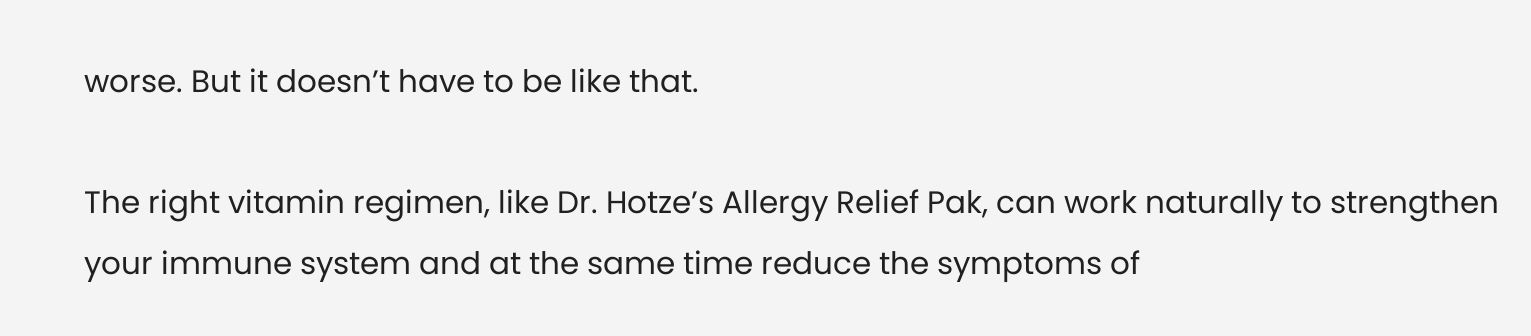worse. But it doesn’t have to be like that.

The right vitamin regimen, like Dr. Hotze’s Allergy Relief Pak, can work naturally to strengthen your immune system and at the same time reduce the symptoms of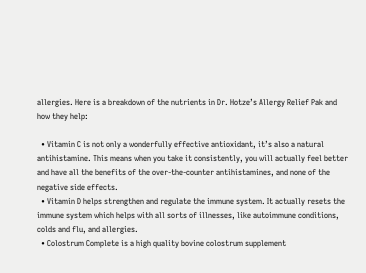allergies. Here is a breakdown of the nutrients in Dr. Hotze’s Allergy Relief Pak and how they help:

  • Vitamin C is not only a wonderfully effective antioxidant, it’s also a natural antihistamine. This means when you take it consistently, you will actually feel better and have all the benefits of the over-the-counter antihistamines, and none of the negative side effects.
  • Vitamin D helps strengthen and regulate the immune system. It actually resets the immune system which helps with all sorts of illnesses, like autoimmune conditions, colds and flu, and allergies.
  • Colostrum Complete is a high quality bovine colostrum supplement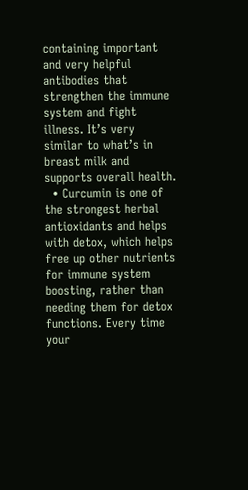containing important and very helpful antibodies that strengthen the immune system and fight illness. It’s very similar to what’s in breast milk and supports overall health.
  • Curcumin is one of the strongest herbal antioxidants and helps with detox, which helps free up other nutrients for immune system boosting, rather than needing them for detox functions. Every time your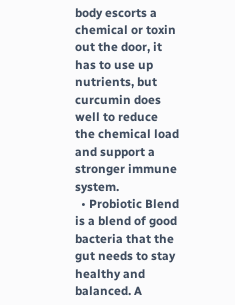body escorts a chemical or toxin out the door, it has to use up nutrients, but curcumin does well to reduce the chemical load and support a stronger immune system.
  • Probiotic Blend is a blend of good bacteria that the gut needs to stay healthy and balanced. A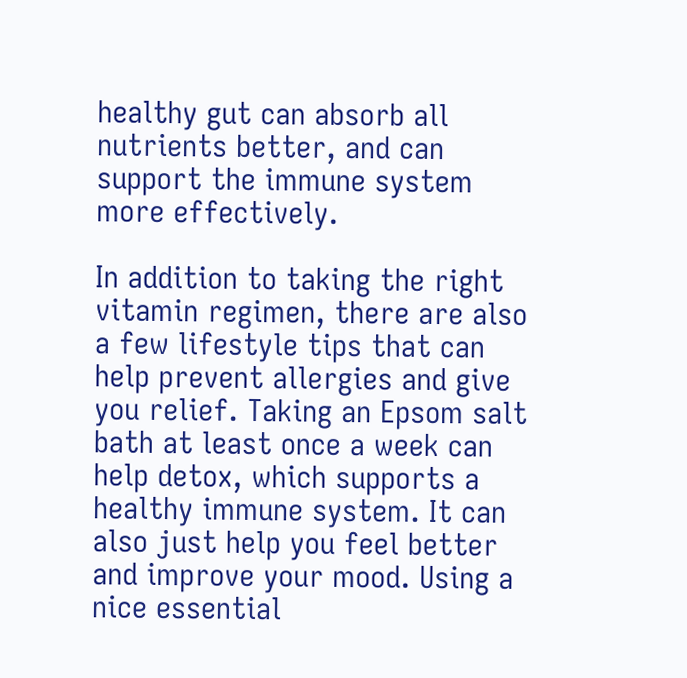healthy gut can absorb all nutrients better, and can support the immune system more effectively.

In addition to taking the right vitamin regimen, there are also a few lifestyle tips that can help prevent allergies and give you relief. Taking an Epsom salt bath at least once a week can help detox, which supports a healthy immune system. It can also just help you feel better and improve your mood. Using a nice essential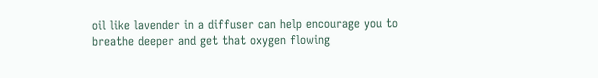oil like lavender in a diffuser can help encourage you to breathe deeper and get that oxygen flowing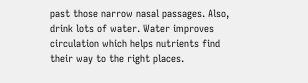past those narrow nasal passages. Also, drink lots of water. Water improves circulation which helps nutrients find their way to the right places.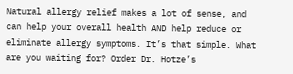Natural allergy relief makes a lot of sense, and can help your overall health AND help reduce or eliminate allergy symptoms. It’s that simple. What are you waiting for? Order Dr. Hotze’s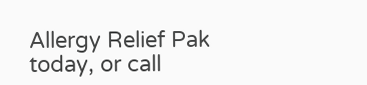Allergy Relief Pak today, or call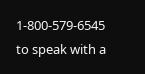1-800-579-6545 to speak with a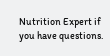Nutrition Expert if you have questions.